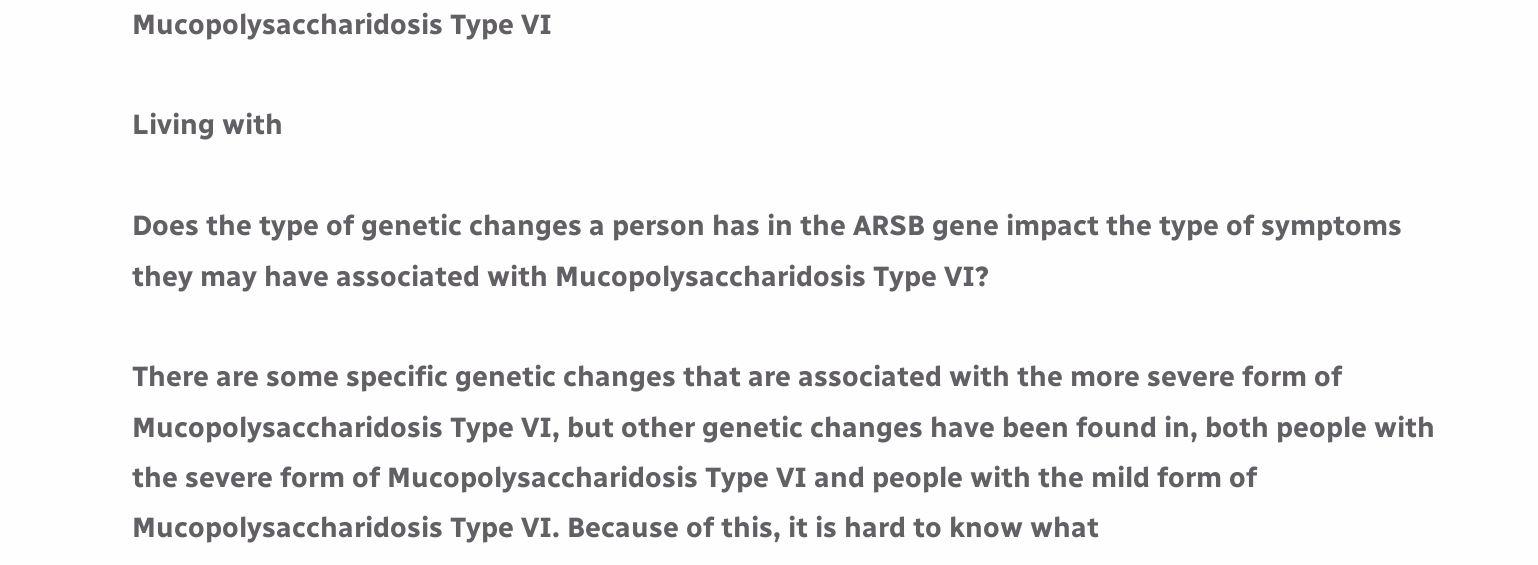Mucopolysaccharidosis Type VI

Living with

Does the type of genetic changes a person has in the ARSB gene impact the type of symptoms they may have associated with Mucopolysaccharidosis Type VI?

There are some specific genetic changes that are associated with the more severe form of Mucopolysaccharidosis Type VI, but other genetic changes have been found in, both people with the severe form of Mucopolysaccharidosis Type VI and people with the mild form of Mucopolysaccharidosis Type VI. Because of this, it is hard to know what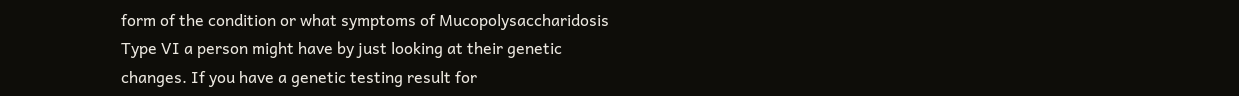form of the condition or what symptoms of Mucopolysaccharidosis Type VI a person might have by just looking at their genetic changes. If you have a genetic testing result for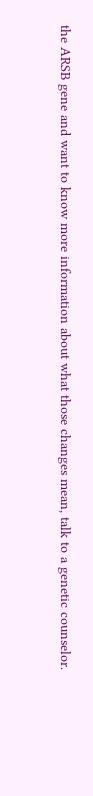the ARSB gene and want to know more information about what those changes mean, talk to a genetic counselor.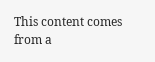This content comes from a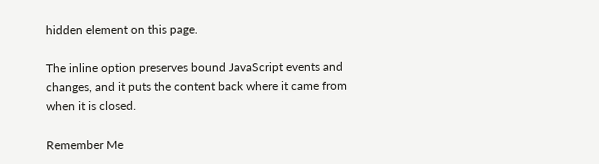hidden element on this page.

The inline option preserves bound JavaScript events and changes, and it puts the content back where it came from when it is closed.

Remember Me